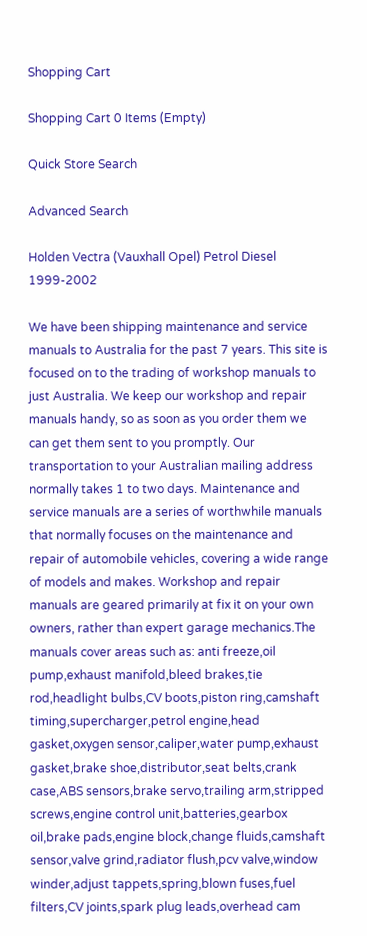Shopping Cart

Shopping Cart 0 Items (Empty)

Quick Store Search

Advanced Search

Holden Vectra (Vauxhall Opel) Petrol Diesel 1999-2002

We have been shipping maintenance and service manuals to Australia for the past 7 years. This site is focused on to the trading of workshop manuals to just Australia. We keep our workshop and repair manuals handy, so as soon as you order them we can get them sent to you promptly. Our transportation to your Australian mailing address normally takes 1 to two days. Maintenance and service manuals are a series of worthwhile manuals that normally focuses on the maintenance and repair of automobile vehicles, covering a wide range of models and makes. Workshop and repair manuals are geared primarily at fix it on your own owners, rather than expert garage mechanics.The manuals cover areas such as: anti freeze,oil pump,exhaust manifold,bleed brakes,tie rod,headlight bulbs,CV boots,piston ring,camshaft timing,supercharger,petrol engine,head gasket,oxygen sensor,caliper,water pump,exhaust gasket,brake shoe,distributor,seat belts,crank case,ABS sensors,brake servo,trailing arm,stripped screws,engine control unit,batteries,gearbox oil,brake pads,engine block,change fluids,camshaft sensor,valve grind,radiator flush,pcv valve,window winder,adjust tappets,spring,blown fuses,fuel filters,CV joints,spark plug leads,overhead cam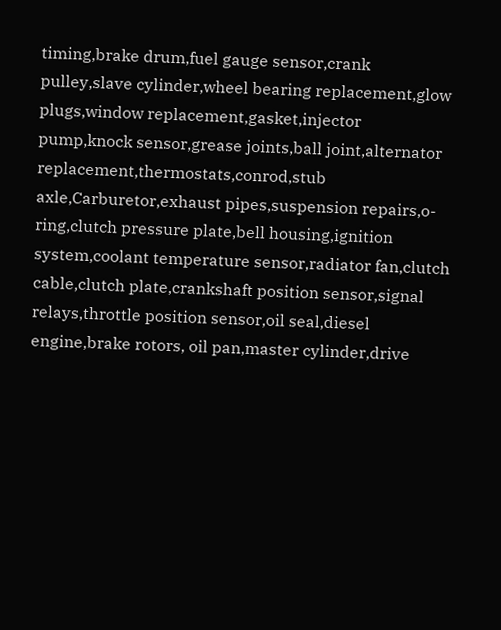timing,brake drum,fuel gauge sensor,crank pulley,slave cylinder,wheel bearing replacement,glow plugs,window replacement,gasket,injector pump,knock sensor,grease joints,ball joint,alternator replacement,thermostats,conrod,stub axle,Carburetor,exhaust pipes,suspension repairs,o-ring,clutch pressure plate,bell housing,ignition system,coolant temperature sensor,radiator fan,clutch cable,clutch plate,crankshaft position sensor,signal relays,throttle position sensor,oil seal,diesel engine,brake rotors, oil pan,master cylinder,drive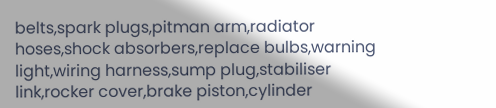belts,spark plugs,pitman arm,radiator hoses,shock absorbers,replace bulbs,warning light,wiring harness,sump plug,stabiliser link,rocker cover,brake piston,cylinder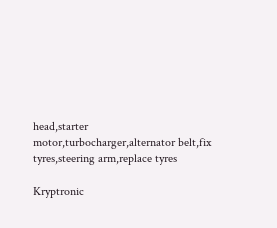head,starter motor,turbocharger,alternator belt,fix tyres,steering arm,replace tyres

Kryptronic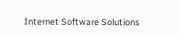Internet Software Solutions